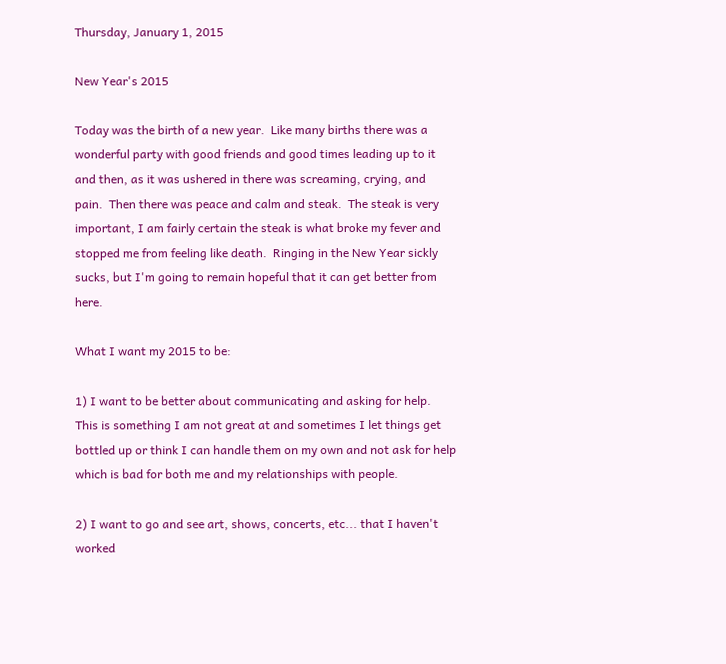Thursday, January 1, 2015

New Year's 2015

Today was the birth of a new year.  Like many births there was a wonderful party with good friends and good times leading up to it and then, as it was ushered in there was screaming, crying, and pain.  Then there was peace and calm and steak.  The steak is very important, I am fairly certain the steak is what broke my fever and stopped me from feeling like death.  Ringing in the New Year sickly sucks, but I'm going to remain hopeful that it can get better from here.

What I want my 2015 to be:

1) I want to be better about communicating and asking for help.  This is something I am not great at and sometimes I let things get bottled up or think I can handle them on my own and not ask for help which is bad for both me and my relationships with people.

2) I want to go and see art, shows, concerts, etc... that I haven't worked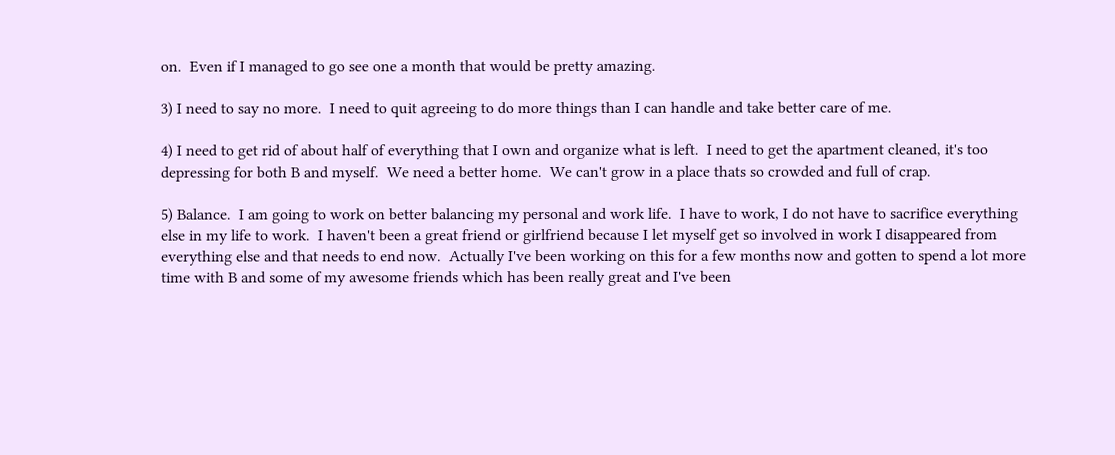on.  Even if I managed to go see one a month that would be pretty amazing.

3) I need to say no more.  I need to quit agreeing to do more things than I can handle and take better care of me.

4) I need to get rid of about half of everything that I own and organize what is left.  I need to get the apartment cleaned, it's too depressing for both B and myself.  We need a better home.  We can't grow in a place thats so crowded and full of crap.

5) Balance.  I am going to work on better balancing my personal and work life.  I have to work, I do not have to sacrifice everything else in my life to work.  I haven't been a great friend or girlfriend because I let myself get so involved in work I disappeared from everything else and that needs to end now.  Actually I've been working on this for a few months now and gotten to spend a lot more time with B and some of my awesome friends which has been really great and I've been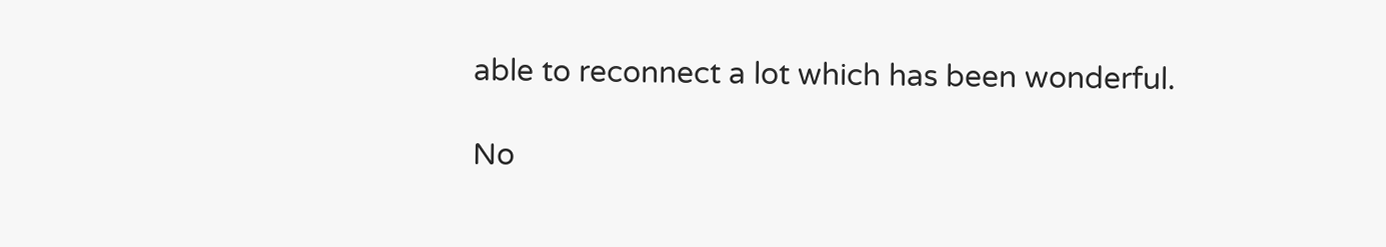able to reconnect a lot which has been wonderful.

No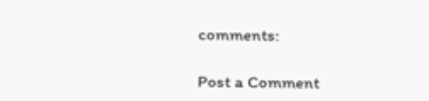comments:

Post a Comment